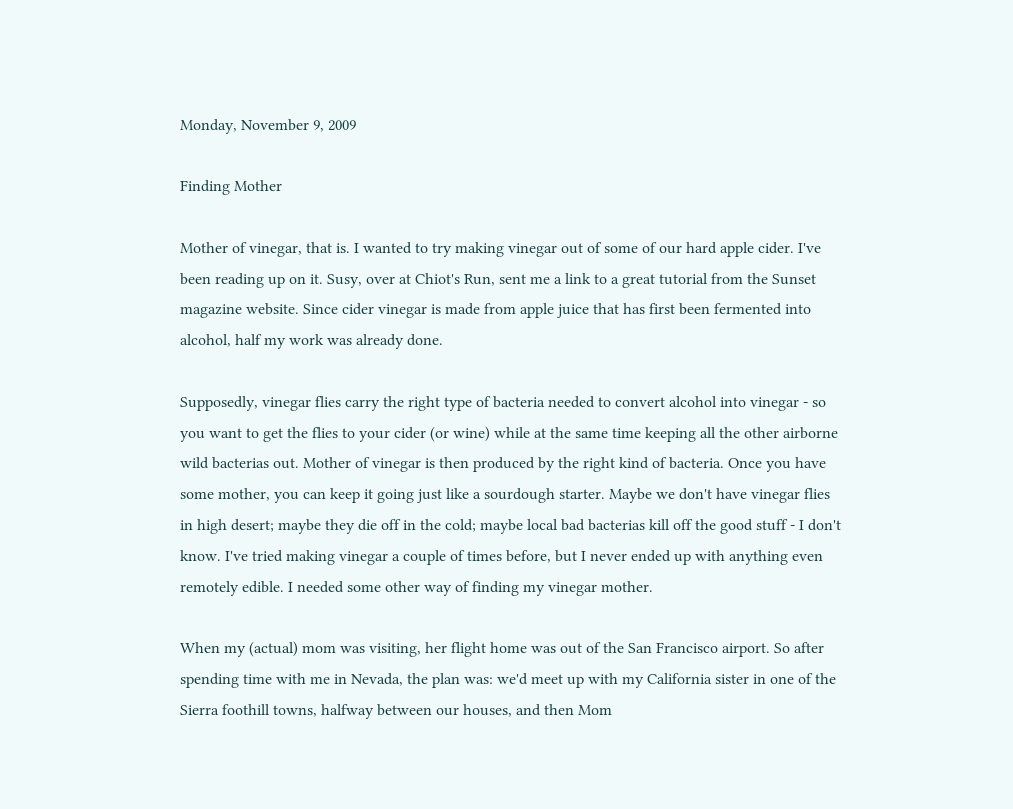Monday, November 9, 2009

Finding Mother

Mother of vinegar, that is. I wanted to try making vinegar out of some of our hard apple cider. I've been reading up on it. Susy, over at Chiot's Run, sent me a link to a great tutorial from the Sunset magazine website. Since cider vinegar is made from apple juice that has first been fermented into alcohol, half my work was already done.

Supposedly, vinegar flies carry the right type of bacteria needed to convert alcohol into vinegar - so you want to get the flies to your cider (or wine) while at the same time keeping all the other airborne wild bacterias out. Mother of vinegar is then produced by the right kind of bacteria. Once you have some mother, you can keep it going just like a sourdough starter. Maybe we don't have vinegar flies in high desert; maybe they die off in the cold; maybe local bad bacterias kill off the good stuff - I don't know. I've tried making vinegar a couple of times before, but I never ended up with anything even remotely edible. I needed some other way of finding my vinegar mother.

When my (actual) mom was visiting, her flight home was out of the San Francisco airport. So after spending time with me in Nevada, the plan was: we'd meet up with my California sister in one of the Sierra foothill towns, halfway between our houses, and then Mom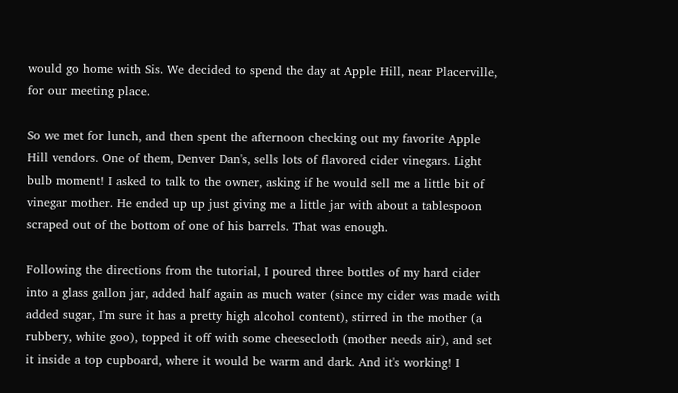would go home with Sis. We decided to spend the day at Apple Hill, near Placerville, for our meeting place.

So we met for lunch, and then spent the afternoon checking out my favorite Apple Hill vendors. One of them, Denver Dan's, sells lots of flavored cider vinegars. Light bulb moment! I asked to talk to the owner, asking if he would sell me a little bit of vinegar mother. He ended up up just giving me a little jar with about a tablespoon scraped out of the bottom of one of his barrels. That was enough.

Following the directions from the tutorial, I poured three bottles of my hard cider into a glass gallon jar, added half again as much water (since my cider was made with added sugar, I'm sure it has a pretty high alcohol content), stirred in the mother (a rubbery, white goo), topped it off with some cheesecloth (mother needs air), and set it inside a top cupboard, where it would be warm and dark. And it's working! I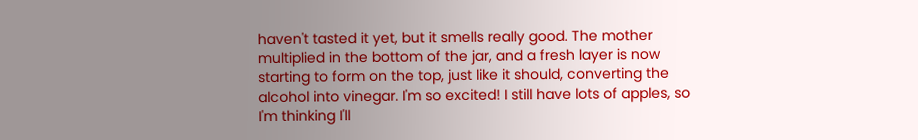haven't tasted it yet, but it smells really good. The mother multiplied in the bottom of the jar, and a fresh layer is now starting to form on the top, just like it should, converting the alcohol into vinegar. I'm so excited! I still have lots of apples, so I'm thinking I'll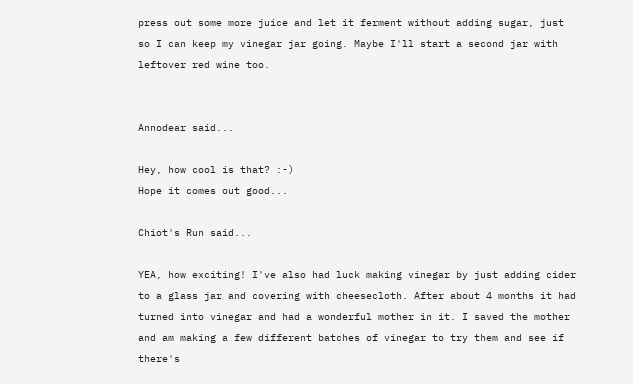press out some more juice and let it ferment without adding sugar, just so I can keep my vinegar jar going. Maybe I'll start a second jar with leftover red wine too.


Annodear said...

Hey, how cool is that? :-)
Hope it comes out good...

Chiot's Run said...

YEA, how exciting! I've also had luck making vinegar by just adding cider to a glass jar and covering with cheesecloth. After about 4 months it had turned into vinegar and had a wonderful mother in it. I saved the mother and am making a few different batches of vinegar to try them and see if there's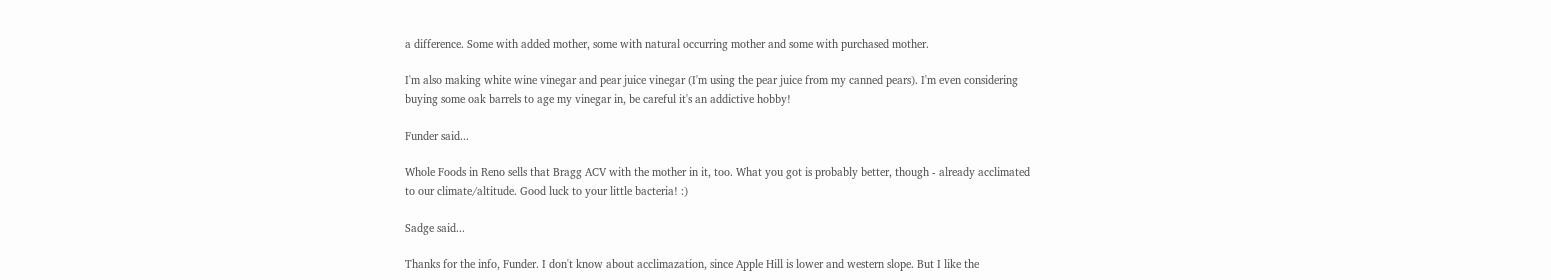a difference. Some with added mother, some with natural occurring mother and some with purchased mother.

I'm also making white wine vinegar and pear juice vinegar (I'm using the pear juice from my canned pears). I'm even considering buying some oak barrels to age my vinegar in, be careful it's an addictive hobby!

Funder said...

Whole Foods in Reno sells that Bragg ACV with the mother in it, too. What you got is probably better, though - already acclimated to our climate/altitude. Good luck to your little bacteria! :)

Sadge said...

Thanks for the info, Funder. I don't know about acclimazation, since Apple Hill is lower and western slope. But I like the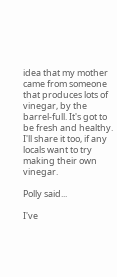idea that my mother came from someone that produces lots of vinegar, by the barrel-full. It's got to be fresh and healthy. I'll share it too, if any locals want to try making their own vinegar.

Polly said...

I've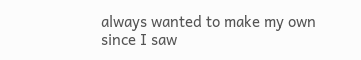always wanted to make my own since I saw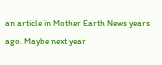an article in Mother Earth News years ago. Maybe next year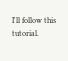I'll follow this tutorial.